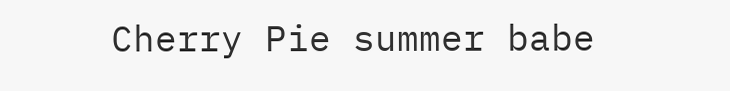Cherry Pie summer babe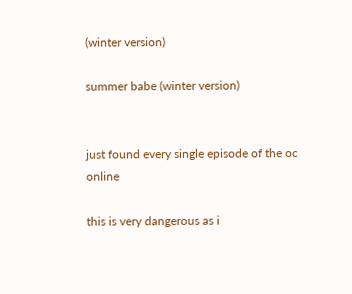(winter version)

summer babe (winter version)


just found every single episode of the oc online

this is very dangerous as i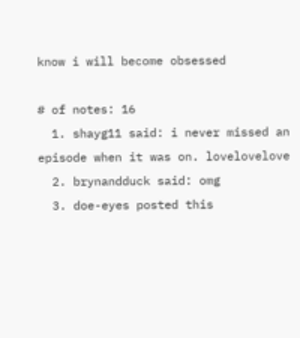know i will become obsessed

# of notes: 16
  1. shayg11 said: i never missed an episode when it was on. lovelovelove
  2. brynandduck said: omg
  3. doe-eyes posted this